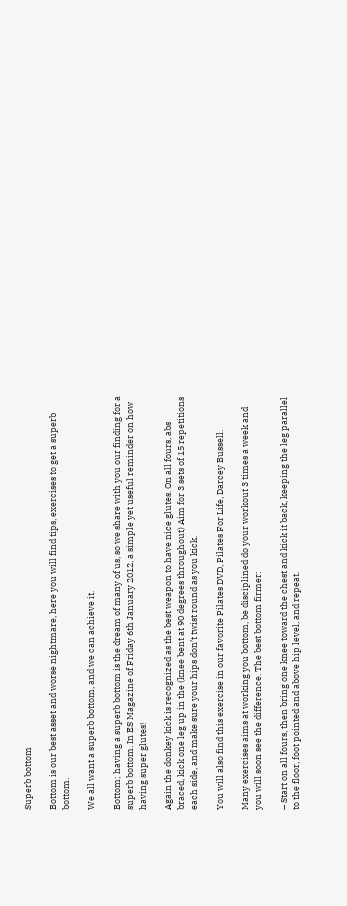Superb bottom

Bottom is our best asset and worse nightmare, here you will find tips, exercises to get a superb bottom.

We all want a superb bottom, and we can achieve it.

Bottom; having a superb bottom is the dream of many of us, so we share with you our finding for a superb bottom. In ES Magazine of Friday 6th January 2012, a simple yet useful reminder on how having super glutes!

Again the donkey kick is recognized as the best weapon to have nice glutes. On all fours, abs braced, kick one leg up in the (knee bent at 90 degrees throughout) Aim for 3 sets of 15 repetitions each side, and make sure your hips don’t twist round as you kick.

You will also find this exercise in our favorite Pilates DVD, Pilates For Life, Darcey Bussell.

Many exercises aims at working you bottom, be disciplined do your workout 3 times a week and you will soon see the difference. The best bottom firmer:

– Start on all fours, then bring one knee toward the chest and kick it back, keeping the leg parallel to the floor, foot pointed and above hip level, and repeat.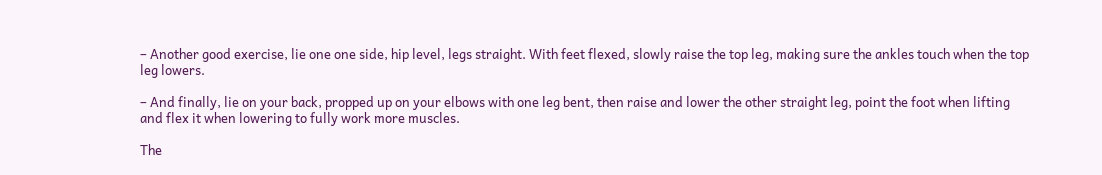– Another good exercise, lie one one side, hip level, legs straight. With feet flexed, slowly raise the top leg, making sure the ankles touch when the top leg lowers.

– And finally, lie on your back, propped up on your elbows with one leg bent, then raise and lower the other straight leg, point the foot when lifting and flex it when lowering to fully work more muscles.

The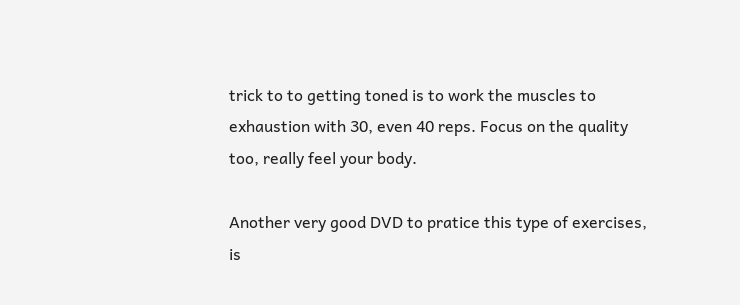trick to to getting toned is to work the muscles to exhaustion with 30, even 40 reps. Focus on the quality too, really feel your body.

Another very good DVD to pratice this type of exercises, is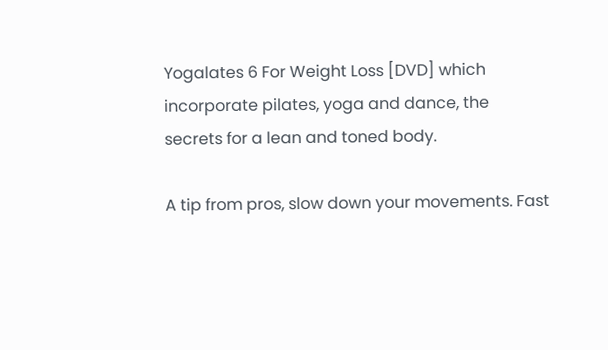Yogalates 6 For Weight Loss [DVD] which incorporate pilates, yoga and dance, the secrets for a lean and toned body.

A tip from pros, slow down your movements. Fast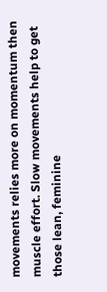movements relies more on momentum then muscle effort. Slow movements help to get those lean, feminine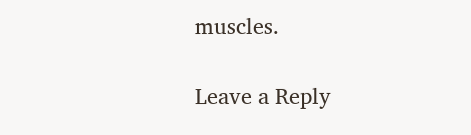muscles.

Leave a Reply